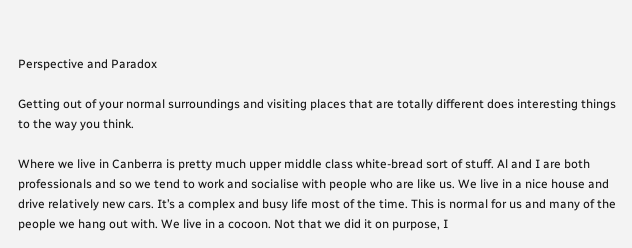Perspective and Paradox

Getting out of your normal surroundings and visiting places that are totally different does interesting things to the way you think.

Where we live in Canberra is pretty much upper middle class white-bread sort of stuff. Al and I are both professionals and so we tend to work and socialise with people who are like us. We live in a nice house and drive relatively new cars. It’s a complex and busy life most of the time. This is normal for us and many of the people we hang out with. We live in a cocoon. Not that we did it on purpose, I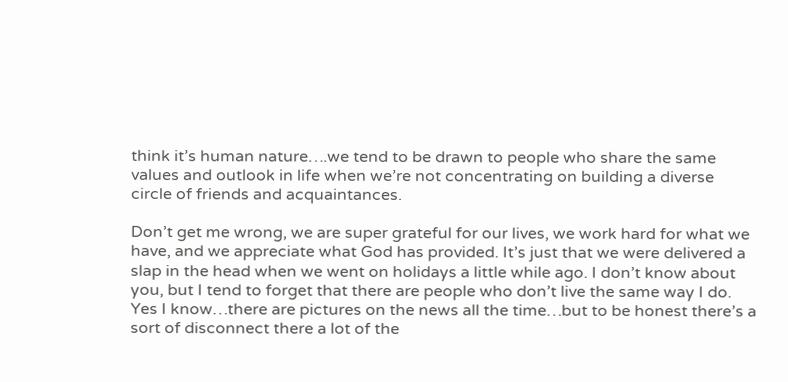think it’s human nature….we tend to be drawn to people who share the same values and outlook in life when we’re not concentrating on building a diverse circle of friends and acquaintances.

Don’t get me wrong, we are super grateful for our lives, we work hard for what we have, and we appreciate what God has provided. It’s just that we were delivered a slap in the head when we went on holidays a little while ago. I don’t know about you, but I tend to forget that there are people who don’t live the same way I do. Yes I know…there are pictures on the news all the time…but to be honest there’s a sort of disconnect there a lot of the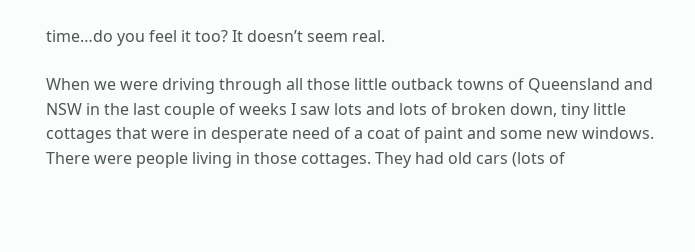time…do you feel it too? It doesn’t seem real.

When we were driving through all those little outback towns of Queensland and NSW in the last couple of weeks I saw lots and lots of broken down, tiny little cottages that were in desperate need of a coat of paint and some new windows. There were people living in those cottages. They had old cars (lots of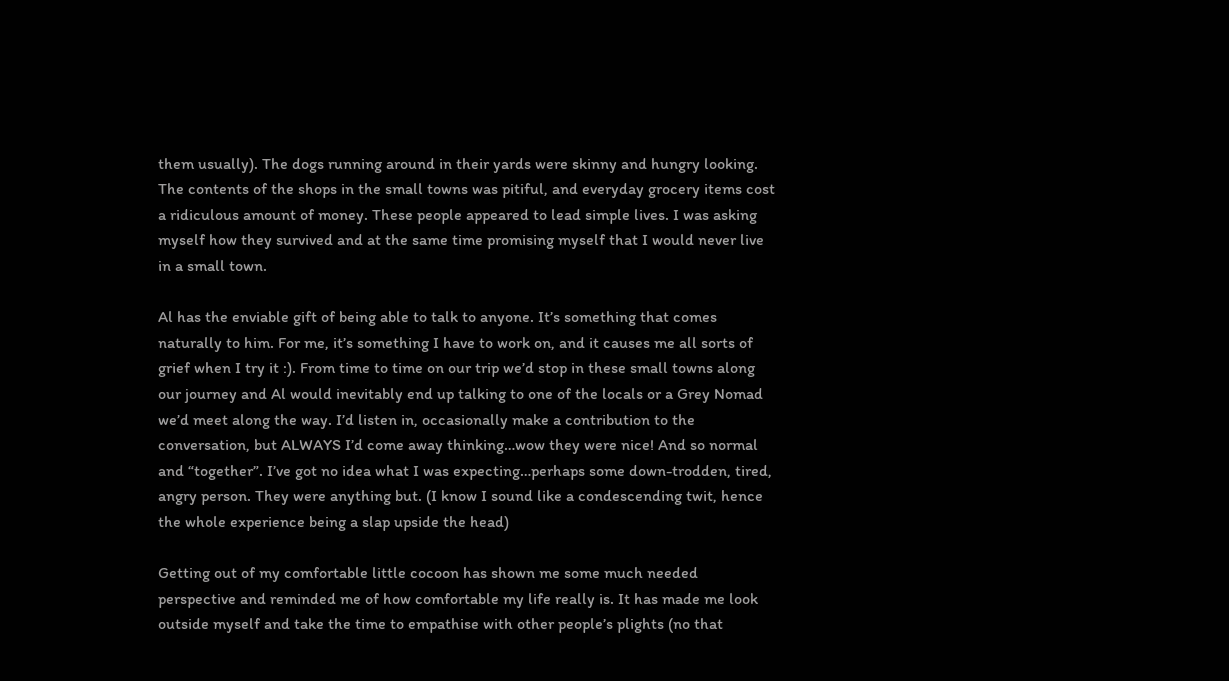them usually). The dogs running around in their yards were skinny and hungry looking. The contents of the shops in the small towns was pitiful, and everyday grocery items cost a ridiculous amount of money. These people appeared to lead simple lives. I was asking myself how they survived and at the same time promising myself that I would never live in a small town.

Al has the enviable gift of being able to talk to anyone. It’s something that comes naturally to him. For me, it’s something I have to work on, and it causes me all sorts of grief when I try it :). From time to time on our trip we’d stop in these small towns along our journey and Al would inevitably end up talking to one of the locals or a Grey Nomad we’d meet along the way. I’d listen in, occasionally make a contribution to the conversation, but ALWAYS I’d come away thinking…wow they were nice! And so normal and “together”. I’ve got no idea what I was expecting…perhaps some down-trodden, tired, angry person. They were anything but. (I know I sound like a condescending twit, hence the whole experience being a slap upside the head)

Getting out of my comfortable little cocoon has shown me some much needed perspective and reminded me of how comfortable my life really is. It has made me look outside myself and take the time to empathise with other people’s plights (no that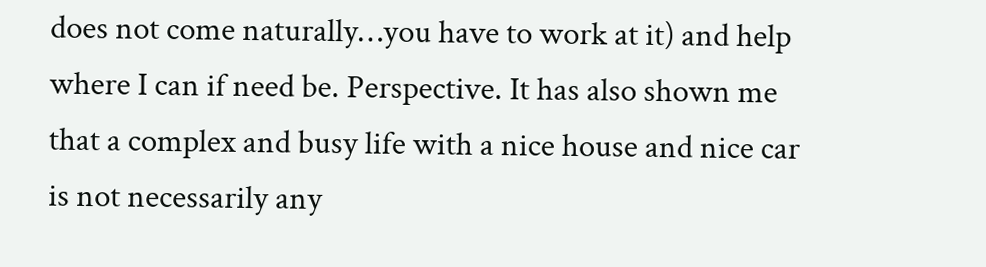does not come naturally…you have to work at it) and help where I can if need be. Perspective. It has also shown me that a complex and busy life with a nice house and nice car is not necessarily any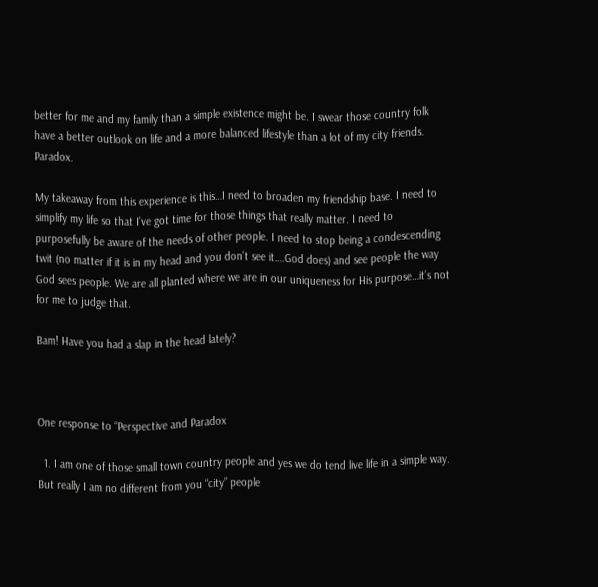better for me and my family than a simple existence might be. I swear those country folk have a better outlook on life and a more balanced lifestyle than a lot of my city friends. Paradox.

My takeaway from this experience is this…I need to broaden my friendship base. I need to simplify my life so that I’ve got time for those things that really matter. I need to purposefully be aware of the needs of other people. I need to stop being a condescending twit (no matter if it is in my head and you don’t see it….God does) and see people the way God sees people. We are all planted where we are in our uniqueness for His purpose…it’s not for me to judge that.

Bam! Have you had a slap in the head lately?



One response to “Perspective and Paradox

  1. I am one of those small town country people and yes we do tend live life in a simple way. But really I am no different from you “city” people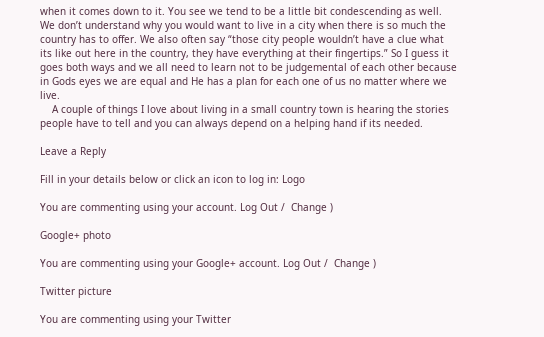when it comes down to it. You see we tend to be a little bit condescending as well. We don’t understand why you would want to live in a city when there is so much the country has to offer. We also often say “those city people wouldn’t have a clue what its like out here in the country, they have everything at their fingertips.” So I guess it goes both ways and we all need to learn not to be judgemental of each other because in Gods eyes we are equal and He has a plan for each one of us no matter where we live.
    A couple of things I love about living in a small country town is hearing the stories people have to tell and you can always depend on a helping hand if its needed.

Leave a Reply

Fill in your details below or click an icon to log in: Logo

You are commenting using your account. Log Out /  Change )

Google+ photo

You are commenting using your Google+ account. Log Out /  Change )

Twitter picture

You are commenting using your Twitter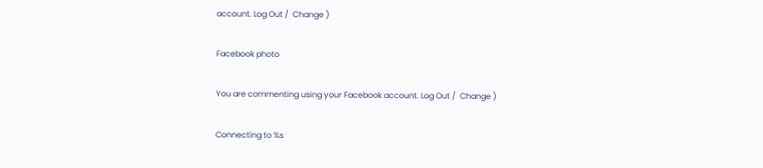account. Log Out /  Change )

Facebook photo

You are commenting using your Facebook account. Log Out /  Change )

Connecting to %s